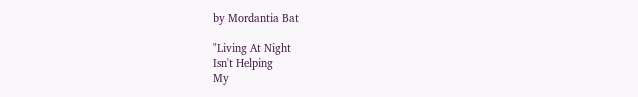by Mordantia Bat

"Living At Night
Isn't Helping
My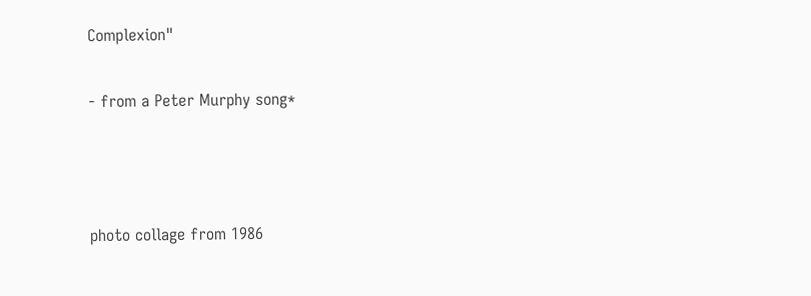Complexion"

- from a Peter Murphy song*



photo collage from 1986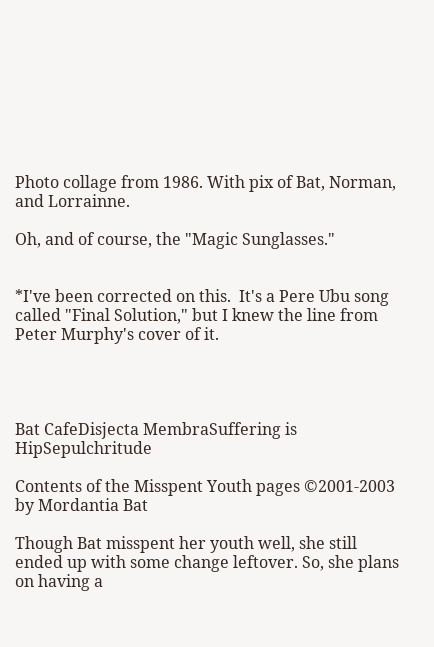Photo collage from 1986. With pix of Bat, Norman, and Lorrainne.

Oh, and of course, the "Magic Sunglasses."


*I've been corrected on this.  It's a Pere Ubu song called "Final Solution," but I knew the line from Peter Murphy's cover of it.




Bat CafeDisjecta MembraSuffering is HipSepulchritude

Contents of the Misspent Youth pages ©2001-2003 by Mordantia Bat

Though Bat misspent her youth well, she still ended up with some change leftover. So, she plans on having a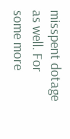misspent dotage as well. For some more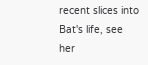recent slices into Bat's life, see her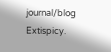journal/blog Extispicy.